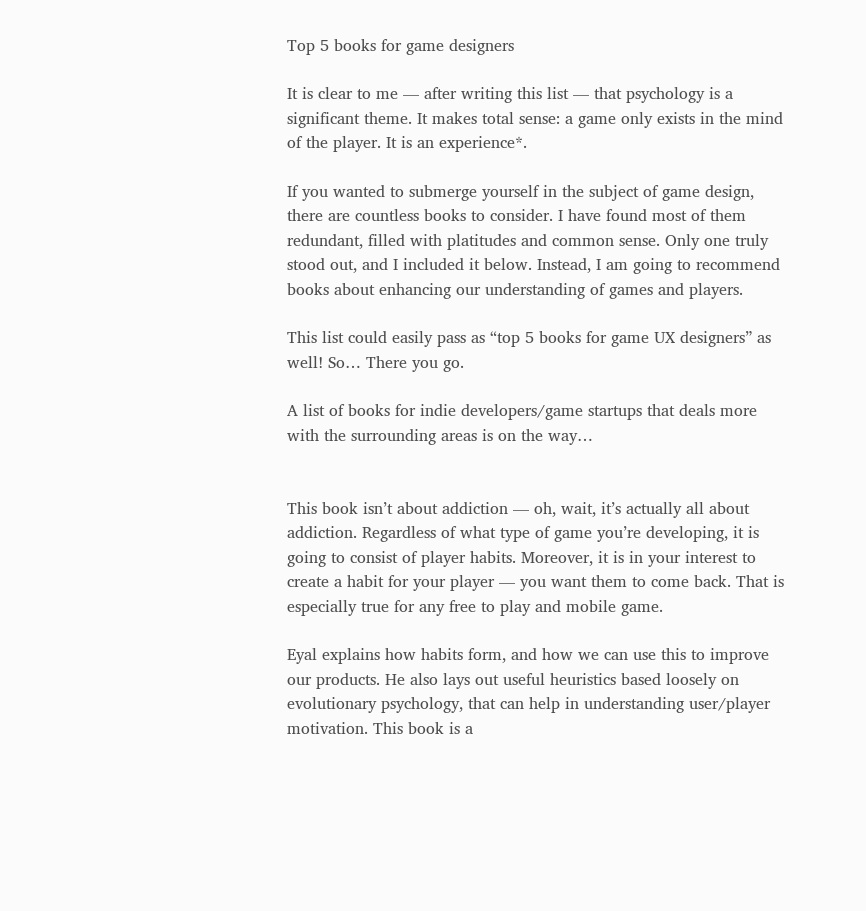Top 5 books for game designers

It is clear to me — after writing this list — that psychology is a significant theme. It makes total sense: a game only exists in the mind of the player. It is an experience*.

If you wanted to submerge yourself in the subject of game design, there are countless books to consider. I have found most of them redundant, filled with platitudes and common sense. Only one truly stood out, and I included it below. Instead, I am going to recommend books about enhancing our understanding of games and players.

This list could easily pass as “top 5 books for game UX designers” as well! So… There you go.

A list of books for indie developers/game startups that deals more with the surrounding areas is on the way…


This book isn’t about addiction — oh, wait, it’s actually all about addiction. Regardless of what type of game you’re developing, it is going to consist of player habits. Moreover, it is in your interest to create a habit for your player — you want them to come back. That is especially true for any free to play and mobile game.

Eyal explains how habits form, and how we can use this to improve our products. He also lays out useful heuristics based loosely on evolutionary psychology, that can help in understanding user/player motivation. This book is a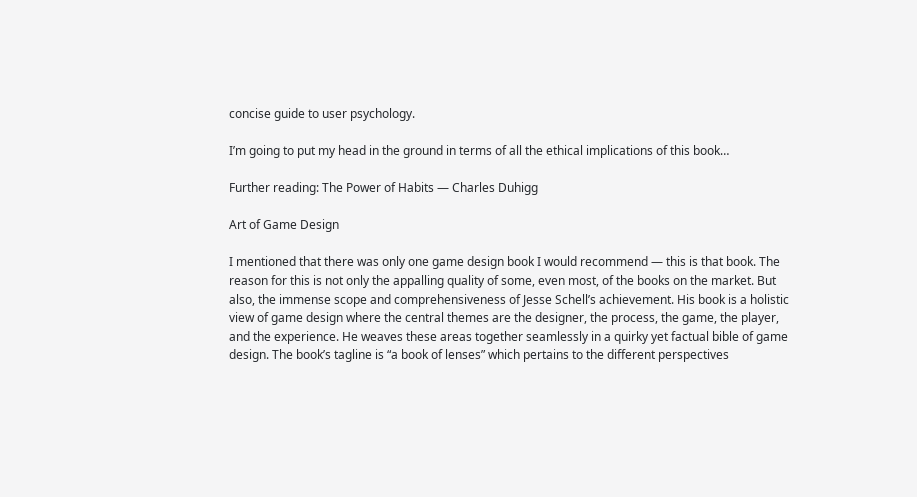concise guide to user psychology.

I’m going to put my head in the ground in terms of all the ethical implications of this book…

Further reading: The Power of Habits — Charles Duhigg

Art of Game Design

I mentioned that there was only one game design book I would recommend — this is that book. The reason for this is not only the appalling quality of some, even most, of the books on the market. But also, the immense scope and comprehensiveness of Jesse Schell’s achievement. His book is a holistic view of game design where the central themes are the designer, the process, the game, the player, and the experience. He weaves these areas together seamlessly in a quirky yet factual bible of game design. The book’s tagline is “a book of lenses” which pertains to the different perspectives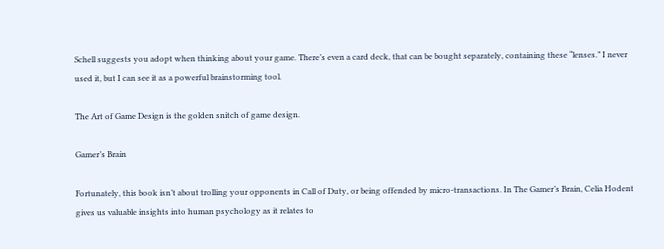Schell suggests you adopt when thinking about your game. There’s even a card deck, that can be bought separately, containing these “lenses.” I never used it, but I can see it as a powerful brainstorming tool.

The Art of Game Design is the golden snitch of game design.

Gamer’s Brain

Fortunately, this book isn’t about trolling your opponents in Call of Duty, or being offended by micro-transactions. In The Gamer’s Brain, Celia Hodent gives us valuable insights into human psychology as it relates to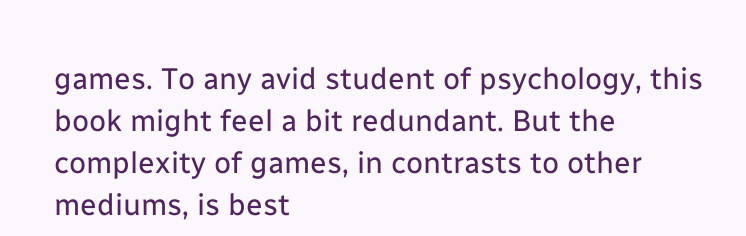games. To any avid student of psychology, this book might feel a bit redundant. But the complexity of games, in contrasts to other mediums, is best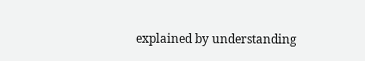explained by understanding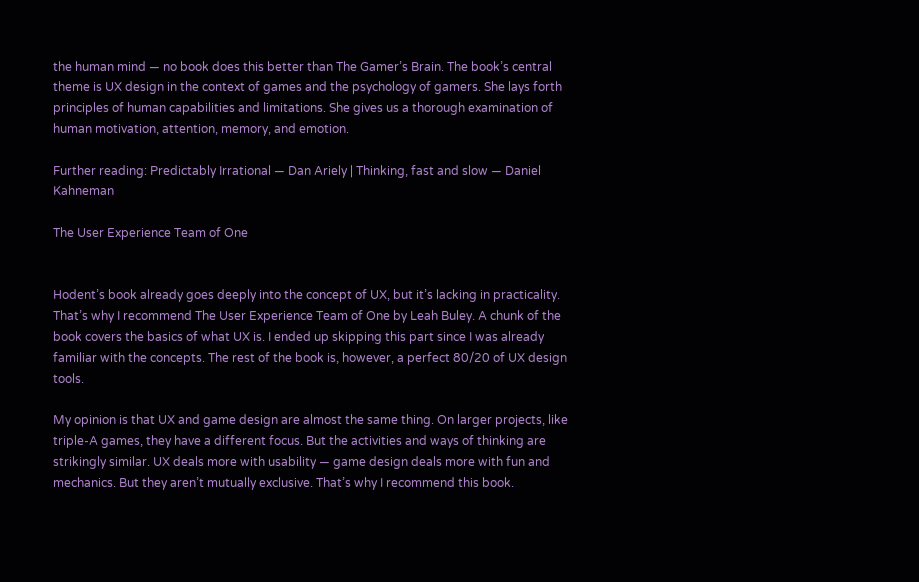the human mind — no book does this better than The Gamer’s Brain. The book’s central theme is UX design in the context of games and the psychology of gamers. She lays forth principles of human capabilities and limitations. She gives us a thorough examination of human motivation, attention, memory, and emotion.

Further reading: Predictably Irrational — Dan Ariely | Thinking, fast and slow — Daniel Kahneman

The User Experience Team of One


Hodent’s book already goes deeply into the concept of UX, but it’s lacking in practicality. That’s why I recommend The User Experience Team of One by Leah Buley. A chunk of the book covers the basics of what UX is. I ended up skipping this part since I was already familiar with the concepts. The rest of the book is, however, a perfect 80/20 of UX design tools.

My opinion is that UX and game design are almost the same thing. On larger projects, like triple-A games, they have a different focus. But the activities and ways of thinking are strikingly similar. UX deals more with usability — game design deals more with fun and mechanics. But they aren’t mutually exclusive. That’s why I recommend this book.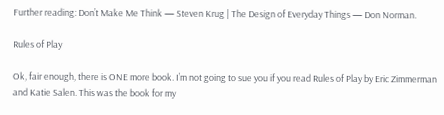Further reading: Don’t Make Me Think — Steven Krug | The Design of Everyday Things — Don Norman.

Rules of Play

Ok, fair enough, there is ONE more book. I’m not going to sue you if you read Rules of Play by Eric Zimmerman and Katie Salen. This was the book for my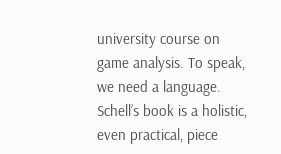university course on game analysis. To speak, we need a language. Schell’s book is a holistic, even practical, piece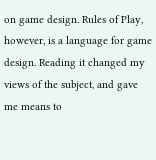on game design. Rules of Play, however, is a language for game design. Reading it changed my views of the subject, and gave me means to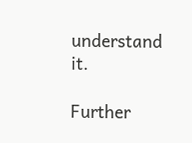understand it.

Further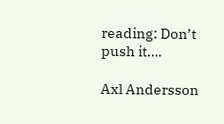reading: Don’t push it….

Axl Andersson